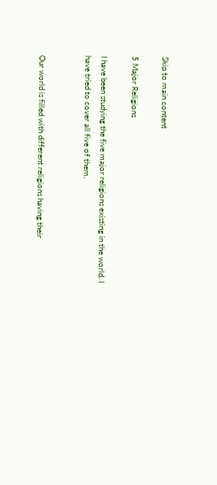Skip to main content

5 Major Religions

I have been studying the five major religions existing in the world. I have tried to cover all five of them.


Our world is filled with different religions having their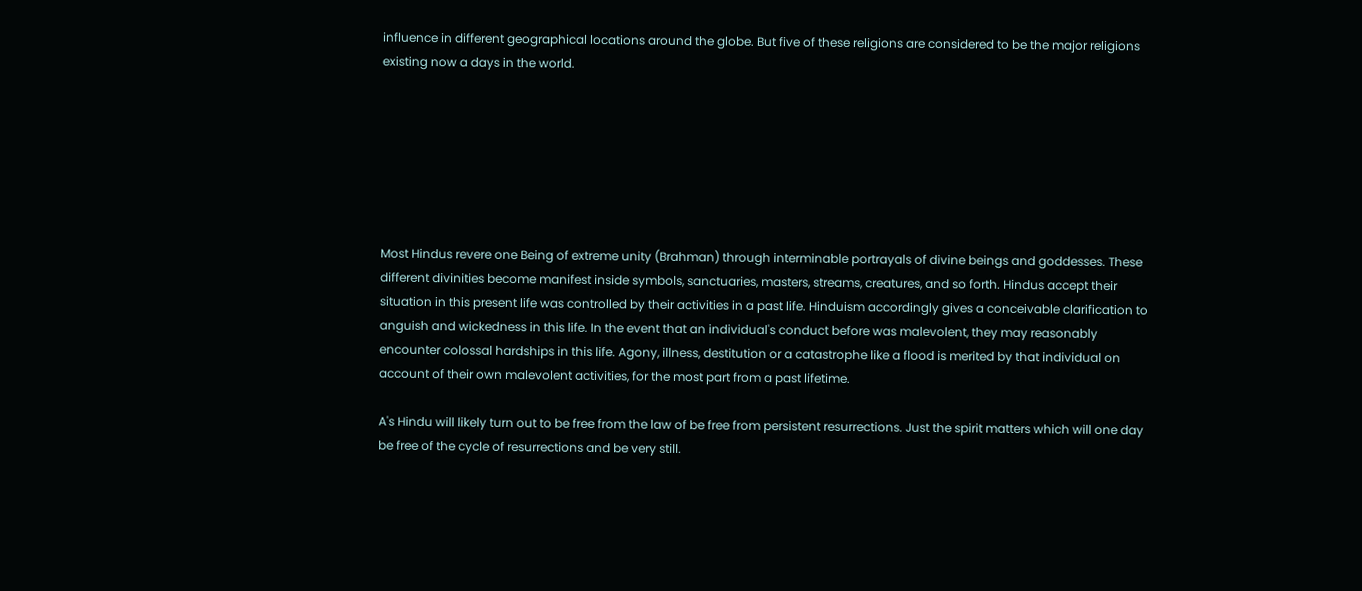influence in different geographical locations around the globe. But five of these religions are considered to be the major religions existing now a days in the world.







Most Hindus revere one Being of extreme unity (Brahman) through interminable portrayals of divine beings and goddesses. These different divinities become manifest inside symbols, sanctuaries, masters, streams, creatures, and so forth. Hindus accept their situation in this present life was controlled by their activities in a past life. Hinduism accordingly gives a conceivable clarification to anguish and wickedness in this life. In the event that an individual's conduct before was malevolent, they may reasonably encounter colossal hardships in this life. Agony, illness, destitution or a catastrophe like a flood is merited by that individual on account of their own malevolent activities, for the most part from a past lifetime.

A's Hindu will likely turn out to be free from the law of be free from persistent resurrections. Just the spirit matters which will one day be free of the cycle of resurrections and be very still.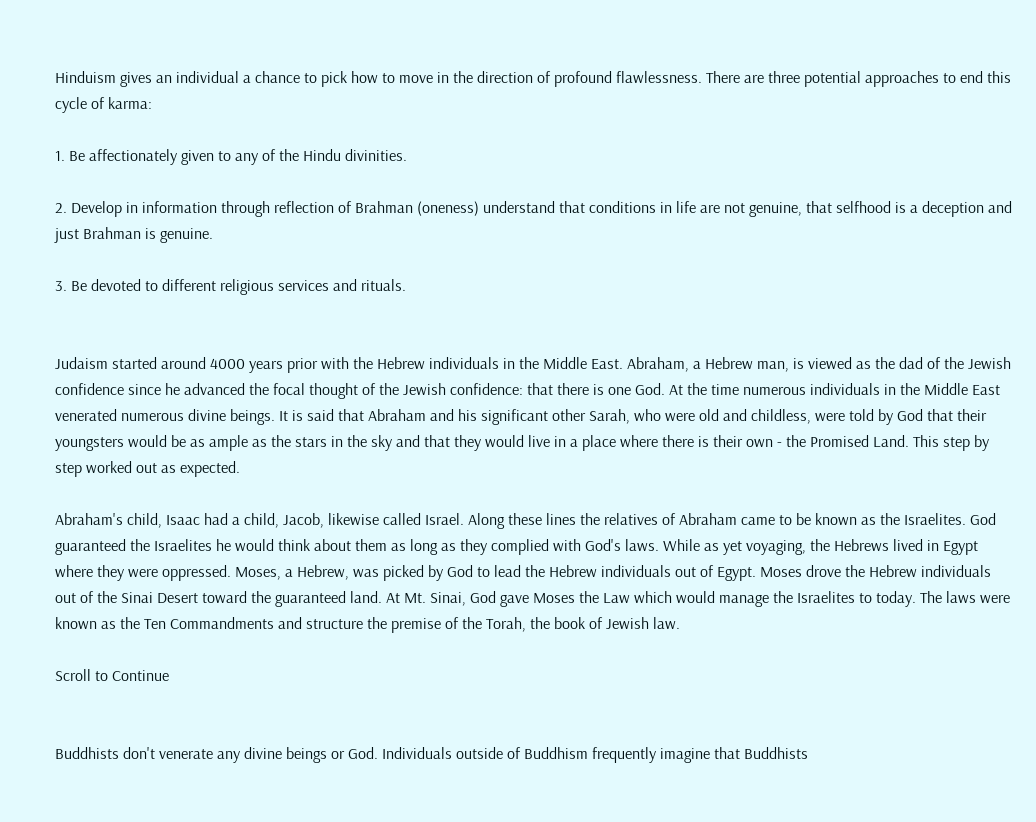Hinduism gives an individual a chance to pick how to move in the direction of profound flawlessness. There are three potential approaches to end this cycle of karma:

1. Be affectionately given to any of the Hindu divinities.

2. Develop in information through reflection of Brahman (oneness) understand that conditions in life are not genuine, that selfhood is a deception and just Brahman is genuine.

3. Be devoted to different religious services and rituals.


Judaism started around 4000 years prior with the Hebrew individuals in the Middle East. Abraham, a Hebrew man, is viewed as the dad of the Jewish confidence since he advanced the focal thought of the Jewish confidence: that there is one God. At the time numerous individuals in the Middle East venerated numerous divine beings. It is said that Abraham and his significant other Sarah, who were old and childless, were told by God that their youngsters would be as ample as the stars in the sky and that they would live in a place where there is their own - the Promised Land. This step by step worked out as expected.

Abraham's child, Isaac had a child, Jacob, likewise called Israel. Along these lines the relatives of Abraham came to be known as the Israelites. God guaranteed the Israelites he would think about them as long as they complied with God's laws. While as yet voyaging, the Hebrews lived in Egypt where they were oppressed. Moses, a Hebrew, was picked by God to lead the Hebrew individuals out of Egypt. Moses drove the Hebrew individuals out of the Sinai Desert toward the guaranteed land. At Mt. Sinai, God gave Moses the Law which would manage the Israelites to today. The laws were known as the Ten Commandments and structure the premise of the Torah, the book of Jewish law.

Scroll to Continue


Buddhists don't venerate any divine beings or God. Individuals outside of Buddhism frequently imagine that Buddhists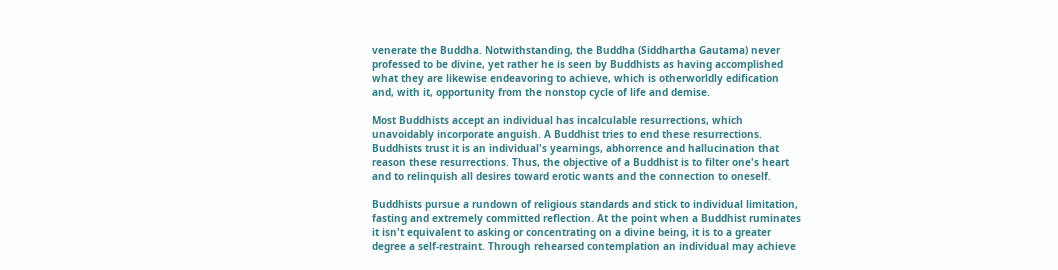venerate the Buddha. Notwithstanding, the Buddha (Siddhartha Gautama) never professed to be divine, yet rather he is seen by Buddhists as having accomplished what they are likewise endeavoring to achieve, which is otherworldly edification and, with it, opportunity from the nonstop cycle of life and demise.

Most Buddhists accept an individual has incalculable resurrections, which unavoidably incorporate anguish. A Buddhist tries to end these resurrections. Buddhists trust it is an individual's yearnings, abhorrence and hallucination that reason these resurrections. Thus, the objective of a Buddhist is to filter one's heart and to relinquish all desires toward erotic wants and the connection to oneself.

Buddhists pursue a rundown of religious standards and stick to individual limitation, fasting and extremely committed reflection. At the point when a Buddhist ruminates it isn't equivalent to asking or concentrating on a divine being, it is to a greater degree a self-restraint. Through rehearsed contemplation an individual may achieve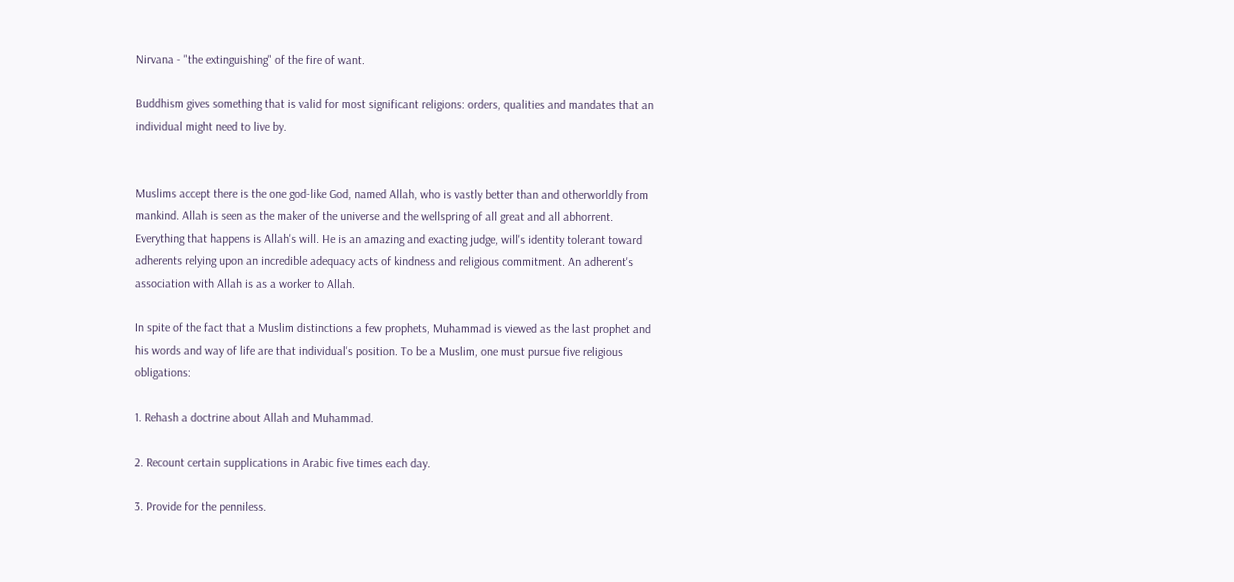Nirvana - "the extinguishing" of the fire of want.

Buddhism gives something that is valid for most significant religions: orders, qualities and mandates that an individual might need to live by.


Muslims accept there is the one god-like God, named Allah, who is vastly better than and otherworldly from mankind. Allah is seen as the maker of the universe and the wellspring of all great and all abhorrent. Everything that happens is Allah's will. He is an amazing and exacting judge, will's identity tolerant toward adherents relying upon an incredible adequacy acts of kindness and religious commitment. An adherent's association with Allah is as a worker to Allah.

In spite of the fact that a Muslim distinctions a few prophets, Muhammad is viewed as the last prophet and his words and way of life are that individual's position. To be a Muslim, one must pursue five religious obligations:

1. Rehash a doctrine about Allah and Muhammad.

2. Recount certain supplications in Arabic five times each day.

3. Provide for the penniless.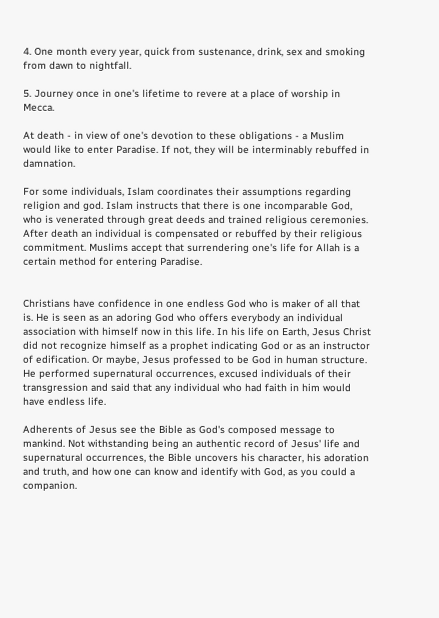4. One month every year, quick from sustenance, drink, sex and smoking from dawn to nightfall.

5. Journey once in one's lifetime to revere at a place of worship in Mecca.

At death - in view of one's devotion to these obligations - a Muslim would like to enter Paradise. If not, they will be interminably rebuffed in damnation.

For some individuals, Islam coordinates their assumptions regarding religion and god. Islam instructs that there is one incomparable God, who is venerated through great deeds and trained religious ceremonies. After death an individual is compensated or rebuffed by their religious commitment. Muslims accept that surrendering one's life for Allah is a certain method for entering Paradise.


Christians have confidence in one endless God who is maker of all that is. He is seen as an adoring God who offers everybody an individual association with himself now in this life. In his life on Earth, Jesus Christ did not recognize himself as a prophet indicating God or as an instructor of edification. Or maybe, Jesus professed to be God in human structure. He performed supernatural occurrences, excused individuals of their transgression and said that any individual who had faith in him would have endless life.

Adherents of Jesus see the Bible as God's composed message to mankind. Not withstanding being an authentic record of Jesus' life and supernatural occurrences, the Bible uncovers his character, his adoration and truth, and how one can know and identify with God, as you could a companion.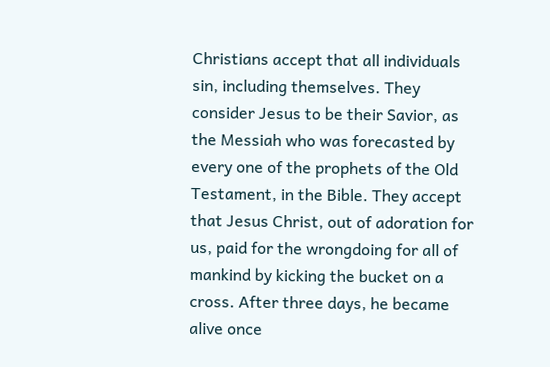Christians accept that all individuals sin, including themselves. They consider Jesus to be their Savior, as the Messiah who was forecasted by every one of the prophets of the Old Testament, in the Bible. They accept that Jesus Christ, out of adoration for us, paid for the wrongdoing for all of mankind by kicking the bucket on a cross. After three days, he became alive once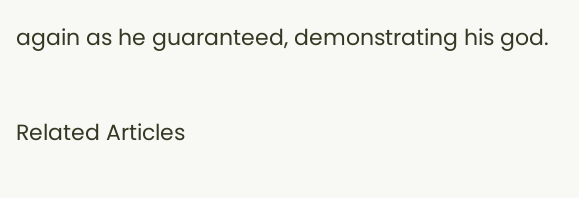again as he guaranteed, demonstrating his god.


Related Articles